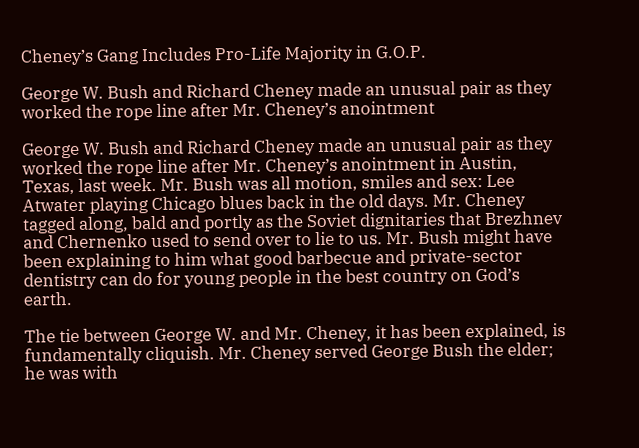Cheney’s Gang Includes Pro-Life Majority in G.O.P.

George W. Bush and Richard Cheney made an unusual pair as they worked the rope line after Mr. Cheney’s anointment

George W. Bush and Richard Cheney made an unusual pair as they worked the rope line after Mr. Cheney’s anointment in Austin, Texas, last week. Mr. Bush was all motion, smiles and sex: Lee Atwater playing Chicago blues back in the old days. Mr. Cheney tagged along, bald and portly as the Soviet dignitaries that Brezhnev and Chernenko used to send over to lie to us. Mr. Bush might have been explaining to him what good barbecue and private-sector dentistry can do for young people in the best country on God’s earth.

The tie between George W. and Mr. Cheney, it has been explained, is fundamentally cliquish. Mr. Cheney served George Bush the elder; he was with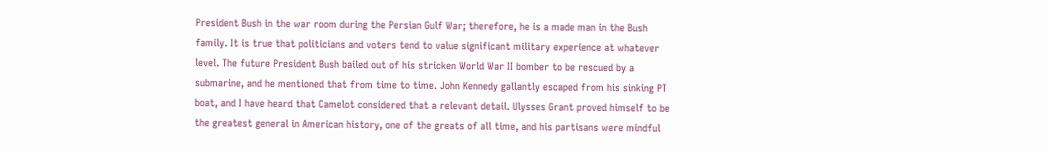President Bush in the war room during the Persian Gulf War; therefore, he is a made man in the Bush family. It is true that politicians and voters tend to value significant military experience at whatever level. The future President Bush bailed out of his stricken World War II bomber to be rescued by a submarine, and he mentioned that from time to time. John Kennedy gallantly escaped from his sinking PT boat, and I have heard that Camelot considered that a relevant detail. Ulysses Grant proved himself to be the greatest general in American history, one of the greats of all time, and his partisans were mindful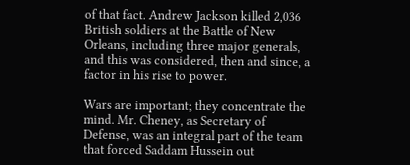of that fact. Andrew Jackson killed 2,036 British soldiers at the Battle of New Orleans, including three major generals, and this was considered, then and since, a factor in his rise to power.

Wars are important; they concentrate the mind. Mr. Cheney, as Secretary of Defense, was an integral part of the team that forced Saddam Hussein out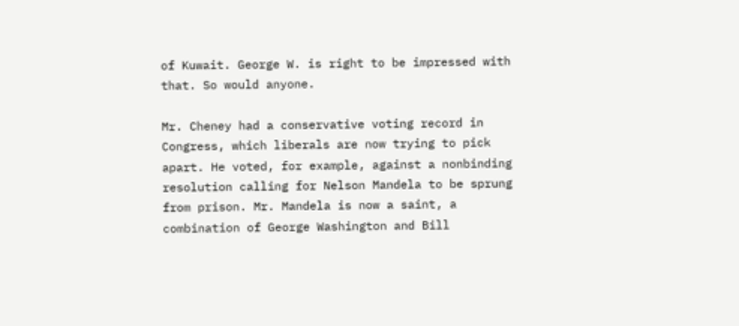of Kuwait. George W. is right to be impressed with that. So would anyone.

Mr. Cheney had a conservative voting record in Congress, which liberals are now trying to pick apart. He voted, for example, against a nonbinding resolution calling for Nelson Mandela to be sprung from prison. Mr. Mandela is now a saint, a combination of George Washington and Bill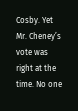Cosby. Yet Mr. Cheney’s vote was right at the time. No one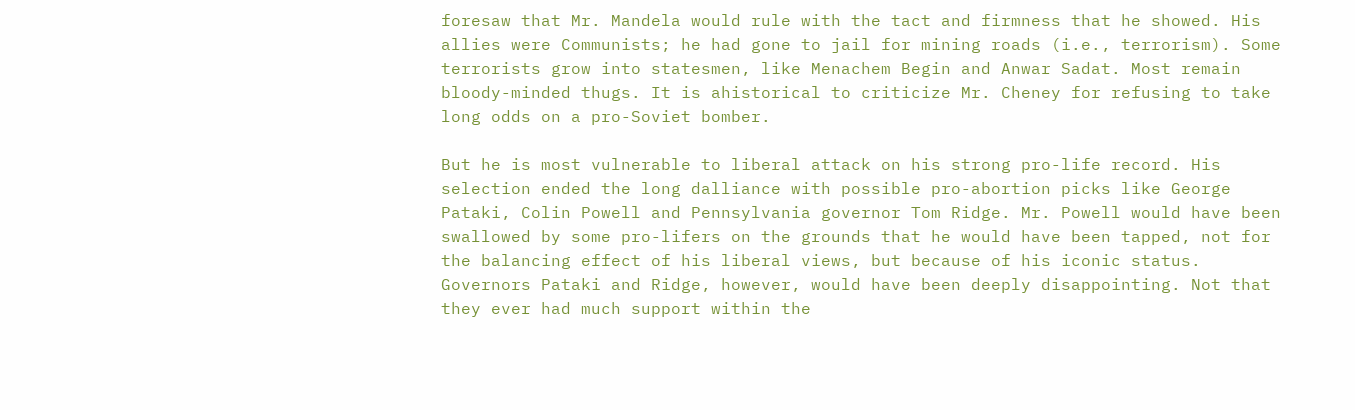foresaw that Mr. Mandela would rule with the tact and firmness that he showed. His allies were Communists; he had gone to jail for mining roads (i.e., terrorism). Some terrorists grow into statesmen, like Menachem Begin and Anwar Sadat. Most remain bloody-minded thugs. It is ahistorical to criticize Mr. Cheney for refusing to take long odds on a pro-Soviet bomber.

But he is most vulnerable to liberal attack on his strong pro-life record. His selection ended the long dalliance with possible pro-abortion picks like George Pataki, Colin Powell and Pennsylvania governor Tom Ridge. Mr. Powell would have been swallowed by some pro-lifers on the grounds that he would have been tapped, not for the balancing effect of his liberal views, but because of his iconic status. Governors Pataki and Ridge, however, would have been deeply disappointing. Not that they ever had much support within the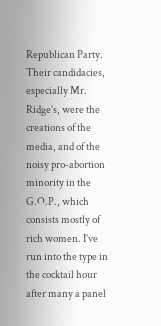Republican Party. Their candidacies, especially Mr. Ridge’s, were the creations of the media, and of the noisy pro-abortion minority in the G.O.P., which consists mostly of rich women. I’ve run into the type in the cocktail hour after many a panel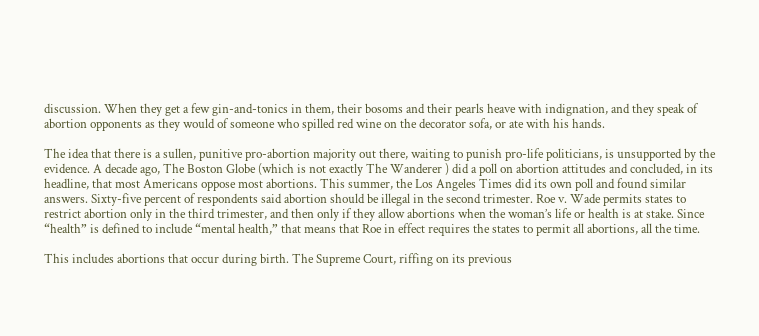discussion. When they get a few gin-and-tonics in them, their bosoms and their pearls heave with indignation, and they speak of abortion opponents as they would of someone who spilled red wine on the decorator sofa, or ate with his hands.

The idea that there is a sullen, punitive pro-abortion majority out there, waiting to punish pro-life politicians, is unsupported by the evidence. A decade ago, The Boston Globe (which is not exactly The Wanderer ) did a poll on abortion attitudes and concluded, in its headline, that most Americans oppose most abortions. This summer, the Los Angeles Times did its own poll and found similar answers. Sixty-five percent of respondents said abortion should be illegal in the second trimester. Roe v. Wade permits states to restrict abortion only in the third trimester, and then only if they allow abortions when the woman’s life or health is at stake. Since “health” is defined to include “mental health,” that means that Roe in effect requires the states to permit all abortions, all the time.

This includes abortions that occur during birth. The Supreme Court, riffing on its previous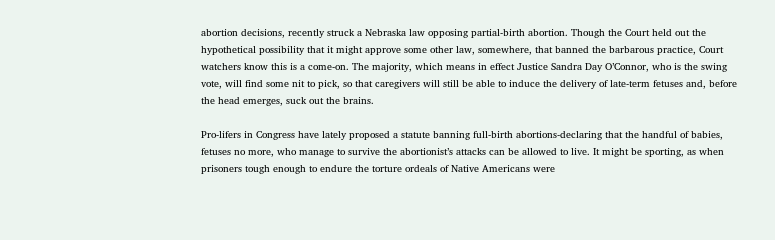abortion decisions, recently struck a Nebraska law opposing partial-birth abortion. Though the Court held out the hypothetical possibility that it might approve some other law, somewhere, that banned the barbarous practice, Court watchers know this is a come-on. The majority, which means in effect Justice Sandra Day O’Connor, who is the swing vote, will find some nit to pick, so that caregivers will still be able to induce the delivery of late-term fetuses and, before the head emerges, suck out the brains.

Pro-lifers in Congress have lately proposed a statute banning full-birth abortions-declaring that the handful of babies, fetuses no more, who manage to survive the abortionist’s attacks can be allowed to live. It might be sporting, as when prisoners tough enough to endure the torture ordeals of Native Americans were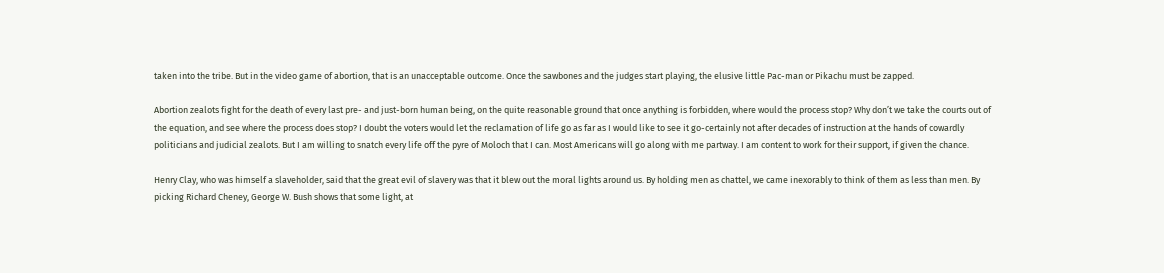taken into the tribe. But in the video game of abortion, that is an unacceptable outcome. Once the sawbones and the judges start playing, the elusive little Pac-man or Pikachu must be zapped.

Abortion zealots fight for the death of every last pre- and just-born human being, on the quite reasonable ground that once anything is forbidden, where would the process stop? Why don’t we take the courts out of the equation, and see where the process does stop? I doubt the voters would let the reclamation of life go as far as I would like to see it go-certainly not after decades of instruction at the hands of cowardly politicians and judicial zealots. But I am willing to snatch every life off the pyre of Moloch that I can. Most Americans will go along with me partway. I am content to work for their support, if given the chance.

Henry Clay, who was himself a slaveholder, said that the great evil of slavery was that it blew out the moral lights around us. By holding men as chattel, we came inexorably to think of them as less than men. By picking Richard Cheney, George W. Bush shows that some light, at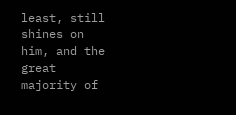least, still shines on him, and the great majority of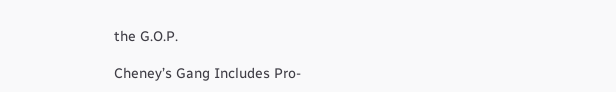the G.O.P.

Cheney’s Gang Includes Pro-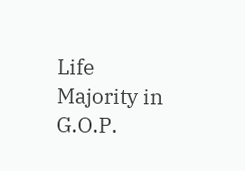Life Majority in G.O.P.